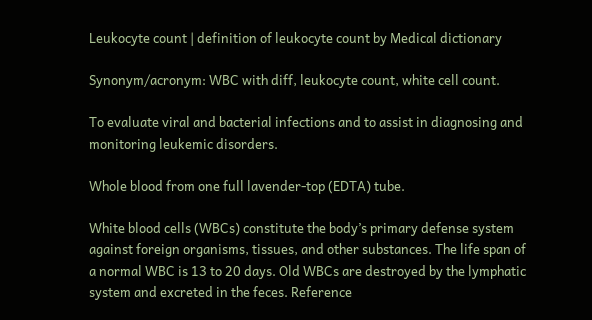Leukocyte count | definition of leukocyte count by Medical dictionary

Synonym/acronym: WBC with diff, leukocyte count, white cell count.

To evaluate viral and bacterial infections and to assist in diagnosing and monitoring leukemic disorders.

Whole blood from one full lavender-top (EDTA) tube.

White blood cells (WBCs) constitute the body’s primary defense system against foreign organisms, tissues, and other substances. The life span of a normal WBC is 13 to 20 days. Old WBCs are destroyed by the lymphatic system and excreted in the feces. Reference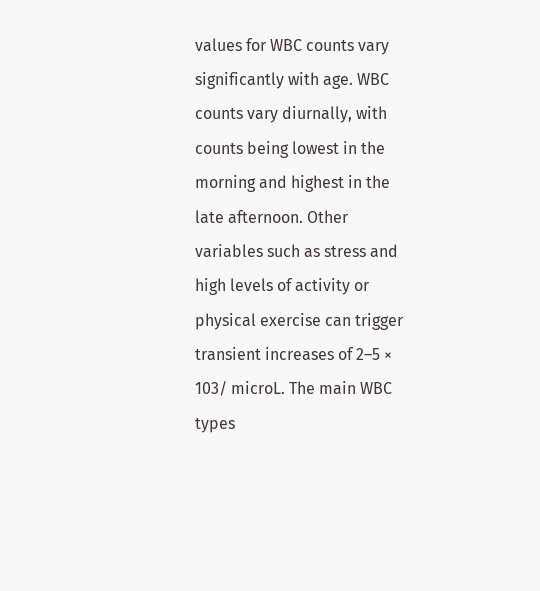values for WBC counts vary significantly with age. WBC counts vary diurnally, with counts being lowest in the morning and highest in the late afternoon. Other variables such as stress and high levels of activity or physical exercise can trigger transient increases of 2–5 × 103/ microL. The main WBC types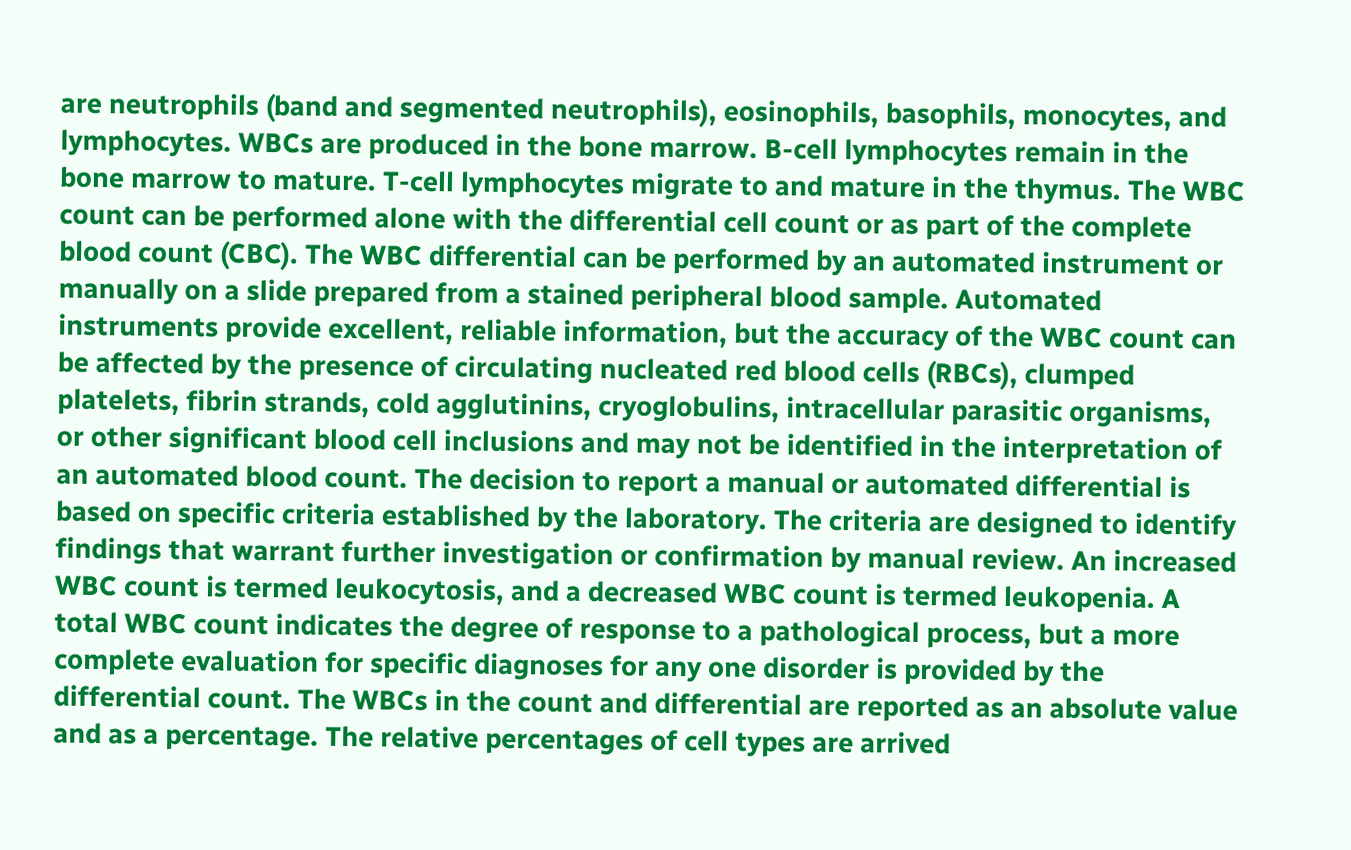are neutrophils (band and segmented neutrophils), eosinophils, basophils, monocytes, and lymphocytes. WBCs are produced in the bone marrow. B-cell lymphocytes remain in the bone marrow to mature. T-cell lymphocytes migrate to and mature in the thymus. The WBC count can be performed alone with the differential cell count or as part of the complete blood count (CBC). The WBC differential can be performed by an automated instrument or manually on a slide prepared from a stained peripheral blood sample. Automated instruments provide excellent, reliable information, but the accuracy of the WBC count can be affected by the presence of circulating nucleated red blood cells (RBCs), clumped platelets, fibrin strands, cold agglutinins, cryoglobulins, intracellular parasitic organisms, or other significant blood cell inclusions and may not be identified in the interpretation of an automated blood count. The decision to report a manual or automated differential is based on specific criteria established by the laboratory. The criteria are designed to identify findings that warrant further investigation or confirmation by manual review. An increased WBC count is termed leukocytosis, and a decreased WBC count is termed leukopenia. A total WBC count indicates the degree of response to a pathological process, but a more complete evaluation for specific diagnoses for any one disorder is provided by the differential count. The WBCs in the count and differential are reported as an absolute value and as a percentage. The relative percentages of cell types are arrived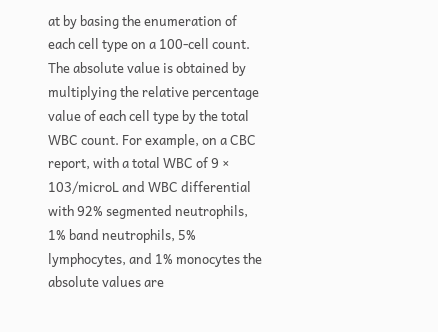at by basing the enumeration of each cell type on a 100-cell count. The absolute value is obtained by multiplying the relative percentage value of each cell type by the total WBC count. For example, on a CBC report, with a total WBC of 9 × 103/microL and WBC differential with 92% segmented neutrophils, 1% band neutrophils, 5% lymphocytes, and 1% monocytes the absolute values are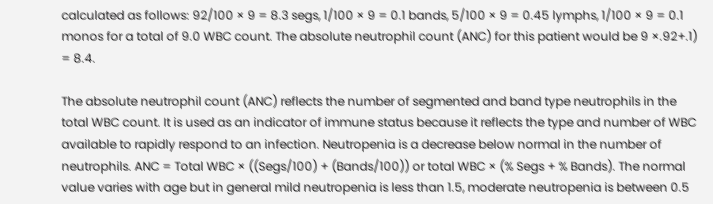calculated as follows: 92/100 × 9 = 8.3 segs, 1/100 × 9 = 0.1 bands, 5/100 × 9 = 0.45 lymphs, 1/100 × 9 = 0.1 monos for a total of 9.0 WBC count. The absolute neutrophil count (ANC) for this patient would be 9 ×.92+.1) = 8.4.

The absolute neutrophil count (ANC) reflects the number of segmented and band type neutrophils in the total WBC count. It is used as an indicator of immune status because it reflects the type and number of WBC available to rapidly respond to an infection. Neutropenia is a decrease below normal in the number of neutrophils. ANC = Total WBC × ((Segs/100) + (Bands/100)) or total WBC × (% Segs + % Bands). The normal value varies with age but in general mild neutropenia is less than 1.5, moderate neutropenia is between 0.5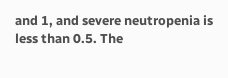and 1, and severe neutropenia is less than 0.5. The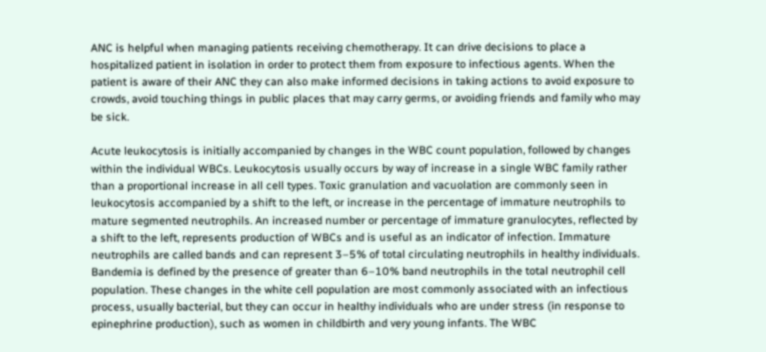ANC is helpful when managing patients receiving chemotherapy. It can drive decisions to place a hospitalized patient in isolation in order to protect them from exposure to infectious agents. When the patient is aware of their ANC they can also make informed decisions in taking actions to avoid exposure to crowds, avoid touching things in public places that may carry germs, or avoiding friends and family who may be sick.

Acute leukocytosis is initially accompanied by changes in the WBC count population, followed by changes within the individual WBCs. Leukocytosis usually occurs by way of increase in a single WBC family rather than a proportional increase in all cell types. Toxic granulation and vacuolation are commonly seen in leukocytosis accompanied by a shift to the left, or increase in the percentage of immature neutrophils to mature segmented neutrophils. An increased number or percentage of immature granulocytes, reflected by a shift to the left, represents production of WBCs and is useful as an indicator of infection. Immature neutrophils are called bands and can represent 3–5% of total circulating neutrophils in healthy individuals. Bandemia is defined by the presence of greater than 6–10% band neutrophils in the total neutrophil cell population. These changes in the white cell population are most commonly associated with an infectious process, usually bacterial, but they can occur in healthy individuals who are under stress (in response to epinephrine production), such as women in childbirth and very young infants. The WBC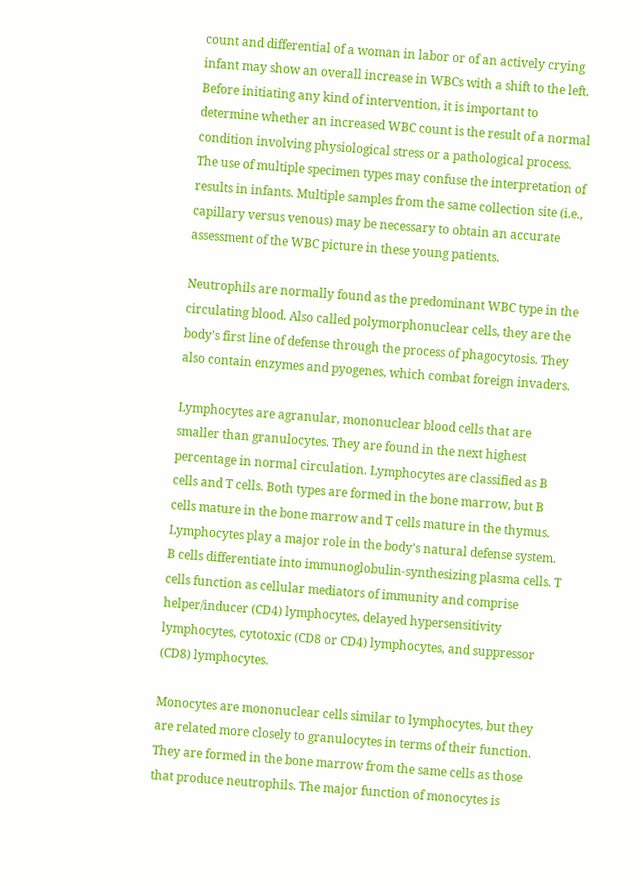count and differential of a woman in labor or of an actively crying infant may show an overall increase in WBCs with a shift to the left. Before initiating any kind of intervention, it is important to determine whether an increased WBC count is the result of a normal condition involving physiological stress or a pathological process. The use of multiple specimen types may confuse the interpretation of results in infants. Multiple samples from the same collection site (i.e., capillary versus venous) may be necessary to obtain an accurate assessment of the WBC picture in these young patients.

Neutrophils are normally found as the predominant WBC type in the circulating blood. Also called polymorphonuclear cells, they are the body’s first line of defense through the process of phagocytosis. They also contain enzymes and pyogenes, which combat foreign invaders.

Lymphocytes are agranular, mononuclear blood cells that are smaller than granulocytes. They are found in the next highest percentage in normal circulation. Lymphocytes are classified as B cells and T cells. Both types are formed in the bone marrow, but B cells mature in the bone marrow and T cells mature in the thymus. Lymphocytes play a major role in the body’s natural defense system. B cells differentiate into immunoglobulin-synthesizing plasma cells. T cells function as cellular mediators of immunity and comprise helper/inducer (CD4) lymphocytes, delayed hypersensitivity lymphocytes, cytotoxic (CD8 or CD4) lymphocytes, and suppressor (CD8) lymphocytes.

Monocytes are mononuclear cells similar to lymphocytes, but they are related more closely to granulocytes in terms of their function. They are formed in the bone marrow from the same cells as those that produce neutrophils. The major function of monocytes is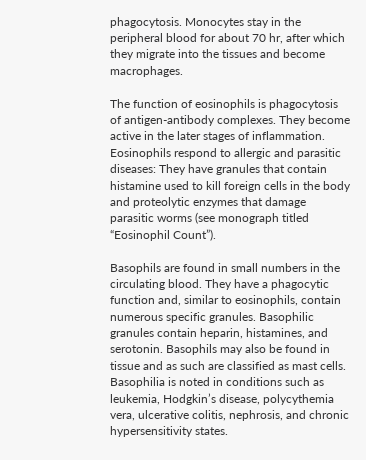phagocytosis. Monocytes stay in the peripheral blood for about 70 hr, after which they migrate into the tissues and become macrophages.

The function of eosinophils is phagocytosis of antigen-antibody complexes. They become active in the later stages of inflammation. Eosinophils respond to allergic and parasitic diseases: They have granules that contain histamine used to kill foreign cells in the body and proteolytic enzymes that damage parasitic worms (see monograph titled “Eosinophil Count”).

Basophils are found in small numbers in the circulating blood. They have a phagocytic function and, similar to eosinophils, contain numerous specific granules. Basophilic granules contain heparin, histamines, and serotonin. Basophils may also be found in tissue and as such are classified as mast cells. Basophilia is noted in conditions such as leukemia, Hodgkin’s disease, polycythemia vera, ulcerative colitis, nephrosis, and chronic hypersensitivity states.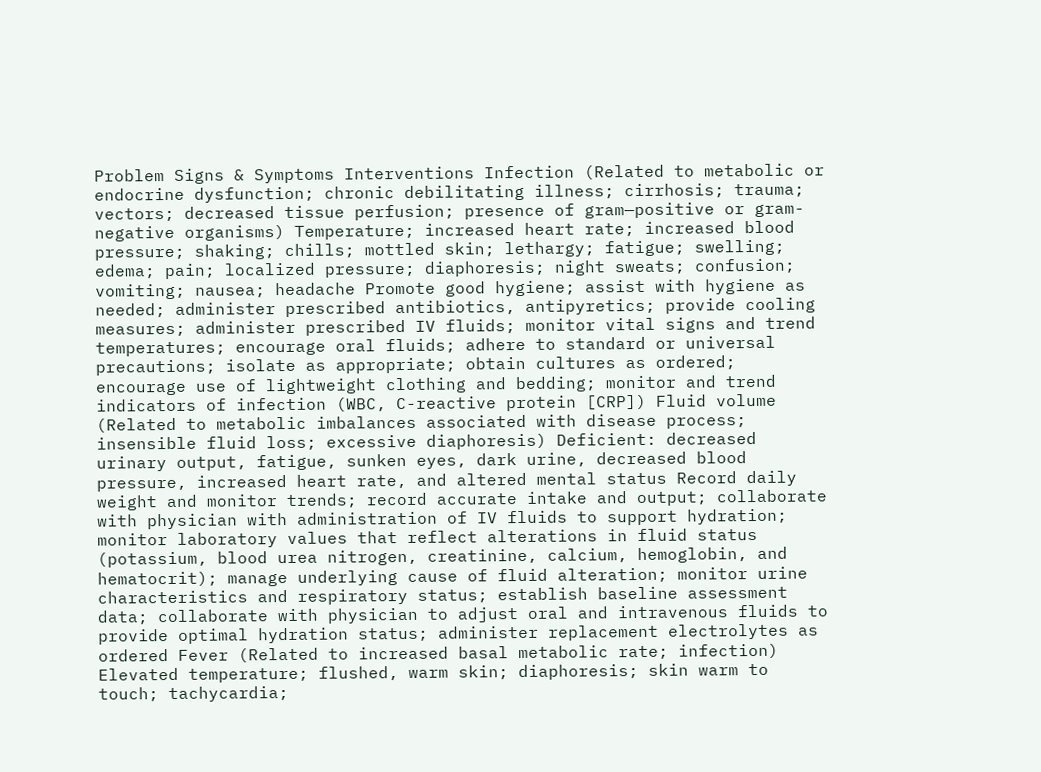Problem Signs & Symptoms Interventions Infection (Related to metabolic or endocrine dysfunction; chronic debilitating illness; cirrhosis; trauma; vectors; decreased tissue perfusion; presence of gram—positive or gram-negative organisms) Temperature; increased heart rate; increased blood pressure; shaking; chills; mottled skin; lethargy; fatigue; swelling; edema; pain; localized pressure; diaphoresis; night sweats; confusion; vomiting; nausea; headache Promote good hygiene; assist with hygiene as needed; administer prescribed antibiotics, antipyretics; provide cooling measures; administer prescribed IV fluids; monitor vital signs and trend temperatures; encourage oral fluids; adhere to standard or universal precautions; isolate as appropriate; obtain cultures as ordered; encourage use of lightweight clothing and bedding; monitor and trend indicators of infection (WBC, C-reactive protein [CRP]) Fluid volume (Related to metabolic imbalances associated with disease process; insensible fluid loss; excessive diaphoresis) Deficient: decreased urinary output, fatigue, sunken eyes, dark urine, decreased blood pressure, increased heart rate, and altered mental status Record daily weight and monitor trends; record accurate intake and output; collaborate with physician with administration of IV fluids to support hydration; monitor laboratory values that reflect alterations in fluid status (potassium, blood urea nitrogen, creatinine, calcium, hemoglobin, and hematocrit); manage underlying cause of fluid alteration; monitor urine characteristics and respiratory status; establish baseline assessment data; collaborate with physician to adjust oral and intravenous fluids to provide optimal hydration status; administer replacement electrolytes as ordered Fever (Related to increased basal metabolic rate; infection) Elevated temperature; flushed, warm skin; diaphoresis; skin warm to touch; tachycardia;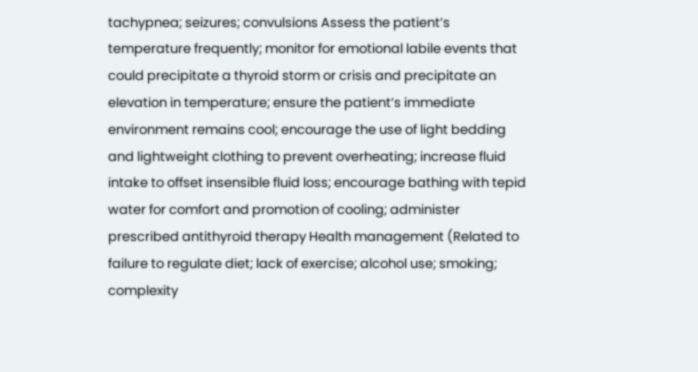tachypnea; seizures; convulsions Assess the patient’s temperature frequently; monitor for emotional labile events that could precipitate a thyroid storm or crisis and precipitate an elevation in temperature; ensure the patient’s immediate environment remains cool; encourage the use of light bedding and lightweight clothing to prevent overheating; increase fluid intake to offset insensible fluid loss; encourage bathing with tepid water for comfort and promotion of cooling; administer prescribed antithyroid therapy Health management (Related to failure to regulate diet; lack of exercise; alcohol use; smoking; complexity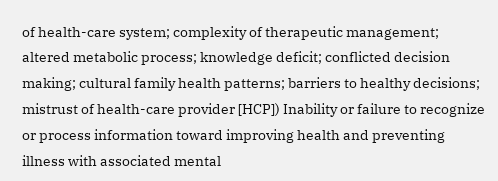of health-care system; complexity of therapeutic management; altered metabolic process; knowledge deficit; conflicted decision making; cultural family health patterns; barriers to healthy decisions; mistrust of health-care provider [HCP]) Inability or failure to recognize or process information toward improving health and preventing illness with associated mental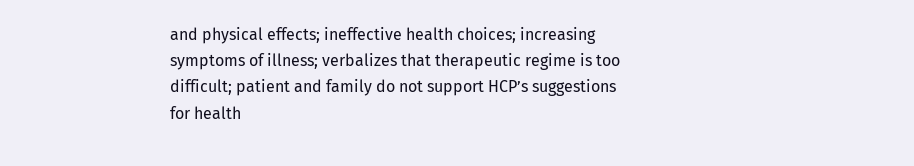and physical effects; ineffective health choices; increasing symptoms of illness; verbalizes that therapeutic regime is too difficult; patient and family do not support HCP’s suggestions for health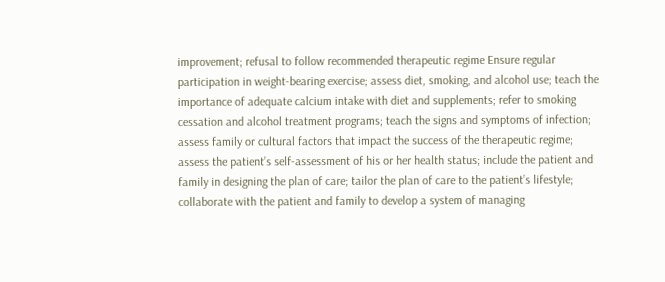improvement; refusal to follow recommended therapeutic regime Ensure regular participation in weight-bearing exercise; assess diet, smoking, and alcohol use; teach the importance of adequate calcium intake with diet and supplements; refer to smoking cessation and alcohol treatment programs; teach the signs and symptoms of infection; assess family or cultural factors that impact the success of the therapeutic regime; assess the patient’s self-assessment of his or her health status; include the patient and family in designing the plan of care; tailor the plan of care to the patient’s lifestyle; collaborate with the patient and family to develop a system of managing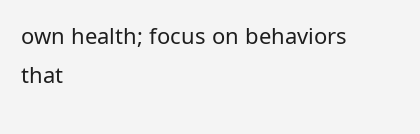own health; focus on behaviors that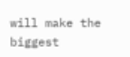will make the biggest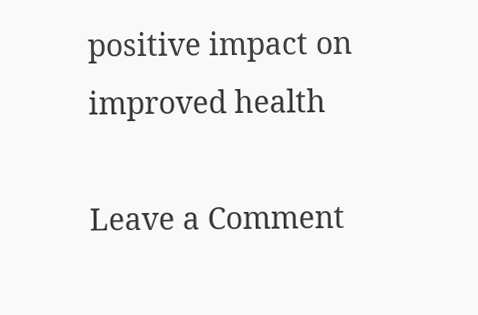positive impact on improved health

Leave a Comment